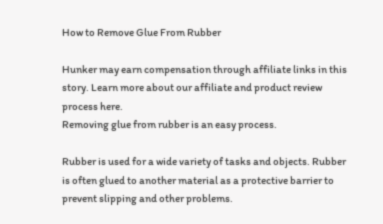How to Remove Glue From Rubber

Hunker may earn compensation through affiliate links in this story. Learn more about our affiliate and product review process here.
Removing glue from rubber is an easy process.

Rubber is used for a wide variety of tasks and objects. Rubber is often glued to another material as a protective barrier to prevent slipping and other problems.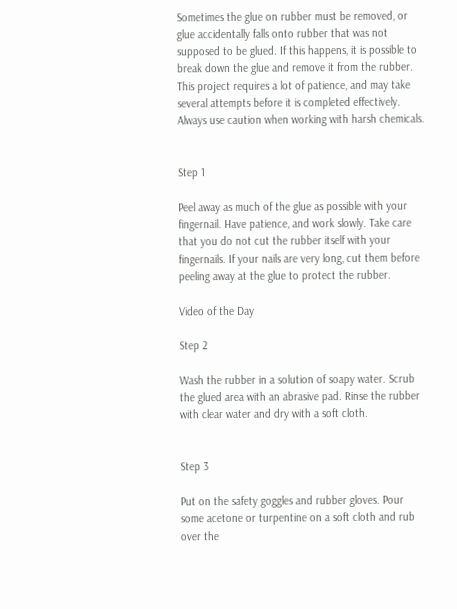Sometimes the glue on rubber must be removed, or glue accidentally falls onto rubber that was not supposed to be glued. If this happens, it is possible to break down the glue and remove it from the rubber. This project requires a lot of patience, and may take several attempts before it is completed effectively. Always use caution when working with harsh chemicals.


Step 1

Peel away as much of the glue as possible with your fingernail. Have patience, and work slowly. Take care that you do not cut the rubber itself with your fingernails. If your nails are very long, cut them before peeling away at the glue to protect the rubber.

Video of the Day

Step 2

Wash the rubber in a solution of soapy water. Scrub the glued area with an abrasive pad. Rinse the rubber with clear water and dry with a soft cloth.


Step 3

Put on the safety goggles and rubber gloves. Pour some acetone or turpentine on a soft cloth and rub over the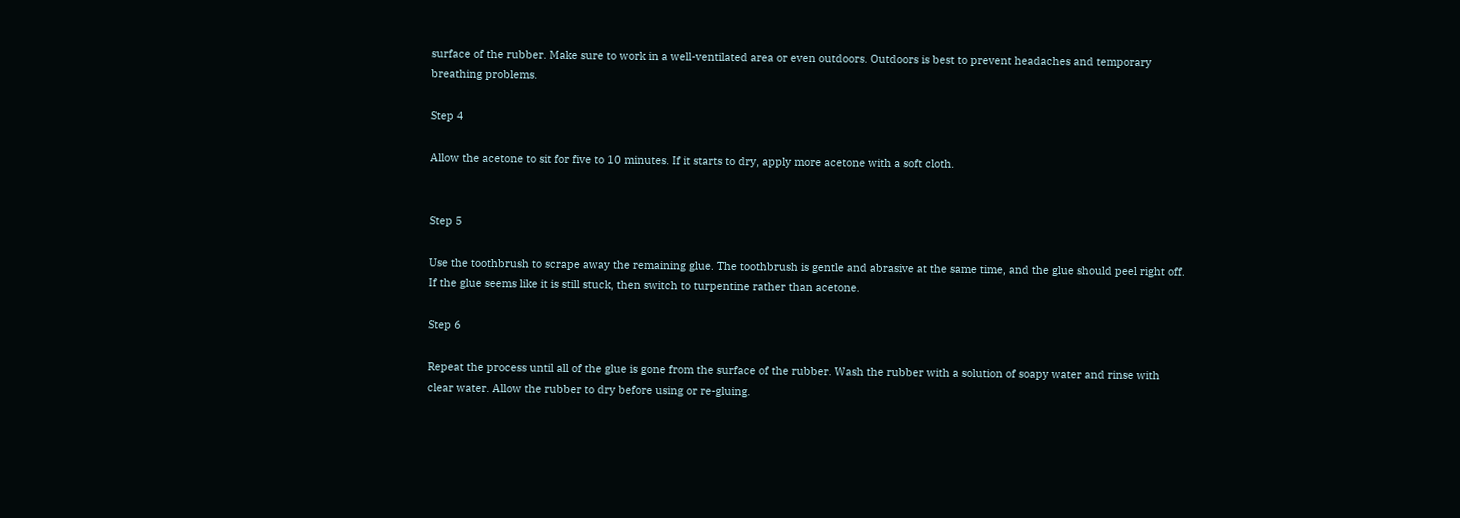surface of the rubber. Make sure to work in a well-ventilated area or even outdoors. Outdoors is best to prevent headaches and temporary breathing problems.

Step 4

Allow the acetone to sit for five to 10 minutes. If it starts to dry, apply more acetone with a soft cloth.


Step 5

Use the toothbrush to scrape away the remaining glue. The toothbrush is gentle and abrasive at the same time, and the glue should peel right off. If the glue seems like it is still stuck, then switch to turpentine rather than acetone.

Step 6

Repeat the process until all of the glue is gone from the surface of the rubber. Wash the rubber with a solution of soapy water and rinse with clear water. Allow the rubber to dry before using or re-gluing.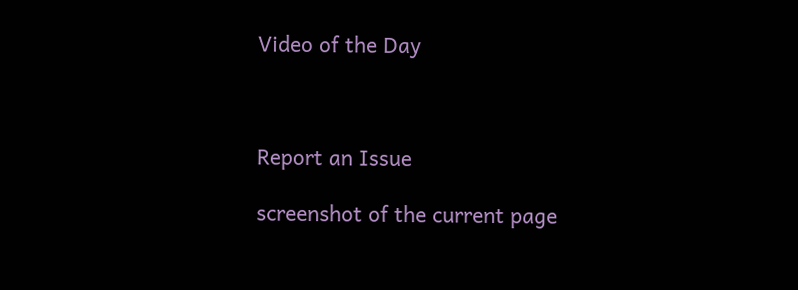Video of the Day



Report an Issue

screenshot of the current page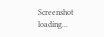Screenshot loading...